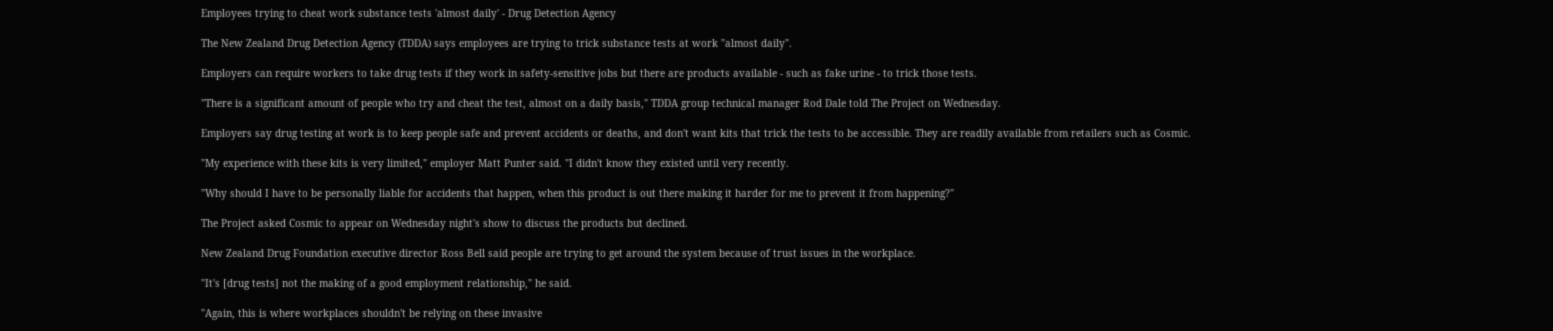Employees trying to cheat work substance tests 'almost daily' - Drug Detection Agency

The New Zealand Drug Detection Agency (TDDA) says employees are trying to trick substance tests at work "almost daily".

Employers can require workers to take drug tests if they work in safety-sensitive jobs but there are products available - such as fake urine - to trick those tests.

"There is a significant amount of people who try and cheat the test, almost on a daily basis," TDDA group technical manager Rod Dale told The Project on Wednesday.

Employers say drug testing at work is to keep people safe and prevent accidents or deaths, and don't want kits that trick the tests to be accessible. They are readily available from retailers such as Cosmic.

"My experience with these kits is very limited," employer Matt Punter said. "I didn't know they existed until very recently.

"Why should I have to be personally liable for accidents that happen, when this product is out there making it harder for me to prevent it from happening?"

The Project asked Cosmic to appear on Wednesday night's show to discuss the products but declined.

New Zealand Drug Foundation executive director Ross Bell said people are trying to get around the system because of trust issues in the workplace.

"It's [drug tests] not the making of a good employment relationship," he said.

"Again, this is where workplaces shouldn't be relying on these invasive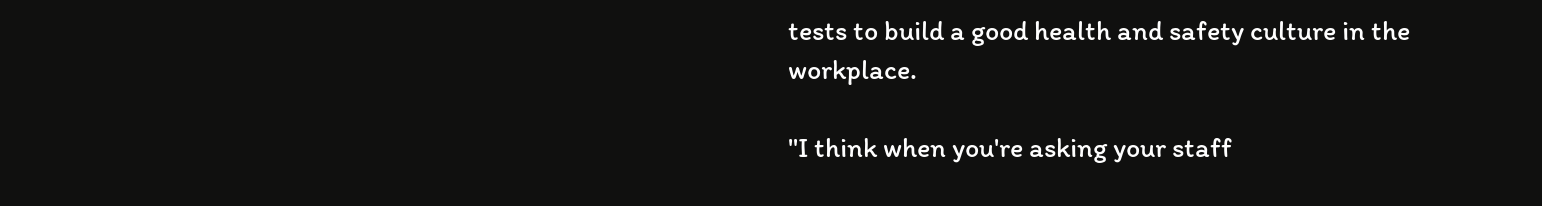tests to build a good health and safety culture in the workplace.

"I think when you're asking your staff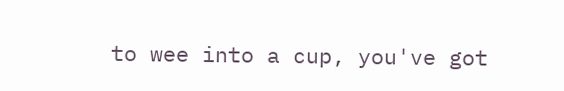to wee into a cup, you've got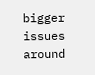bigger issues around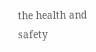the health and safety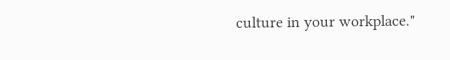culture in your workplace."